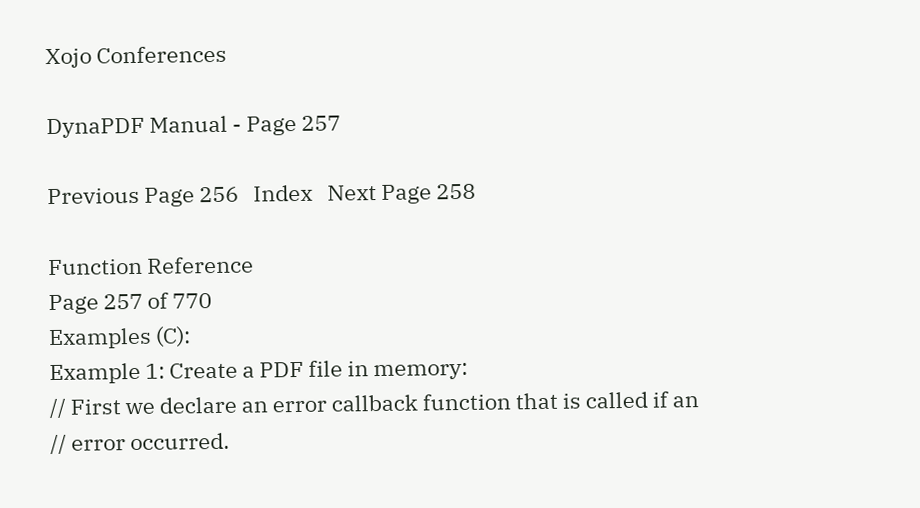Xojo Conferences

DynaPDF Manual - Page 257

Previous Page 256   Index   Next Page 258

Function Reference
Page 257 of 770
Examples (C):
Example 1: Create a PDF file in memory:
// First we declare an error callback function that is called if an
// error occurred.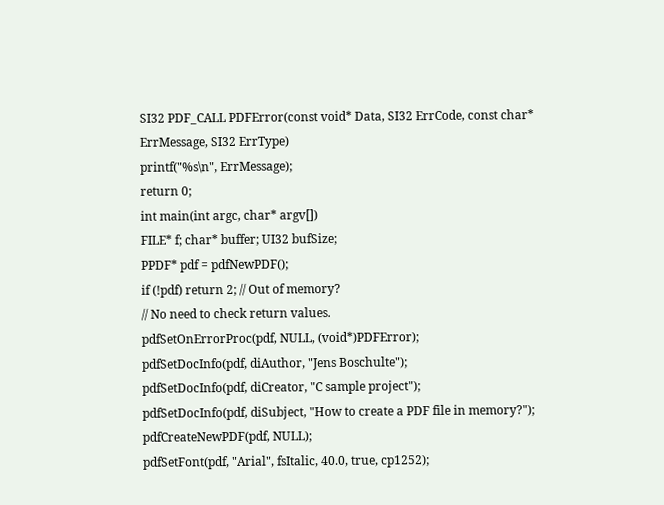SI32 PDF_CALL PDFError(const void* Data, SI32 ErrCode, const char*
ErrMessage, SI32 ErrType)
printf("%s\n", ErrMessage);
return 0;
int main(int argc, char* argv[])
FILE* f; char* buffer; UI32 bufSize;
PPDF* pdf = pdfNewPDF();
if (!pdf) return 2; // Out of memory?
// No need to check return values.
pdfSetOnErrorProc(pdf, NULL, (void*)PDFError);
pdfSetDocInfo(pdf, diAuthor, "Jens Boschulte");
pdfSetDocInfo(pdf, diCreator, "C sample project");
pdfSetDocInfo(pdf, diSubject, "How to create a PDF file in memory?");
pdfCreateNewPDF(pdf, NULL);
pdfSetFont(pdf, "Arial", fsItalic, 40.0, true, cp1252);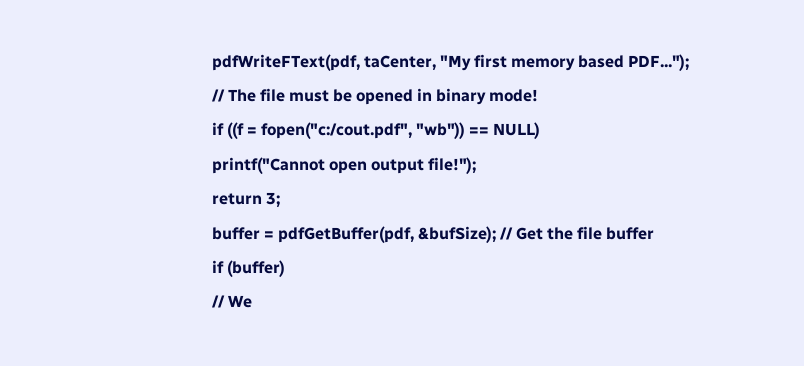pdfWriteFText(pdf, taCenter, "My first memory based PDF...");
// The file must be opened in binary mode!
if ((f = fopen("c:/cout.pdf", "wb")) == NULL)
printf("Cannot open output file!");
return 3;
buffer = pdfGetBuffer(pdf, &bufSize); // Get the file buffer
if (buffer)
// We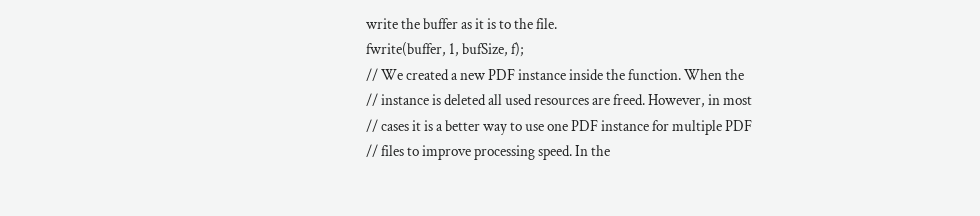write the buffer as it is to the file.
fwrite(buffer, 1, bufSize, f);
// We created a new PDF instance inside the function. When the
// instance is deleted all used resources are freed. However, in most
// cases it is a better way to use one PDF instance for multiple PDF
// files to improve processing speed. In the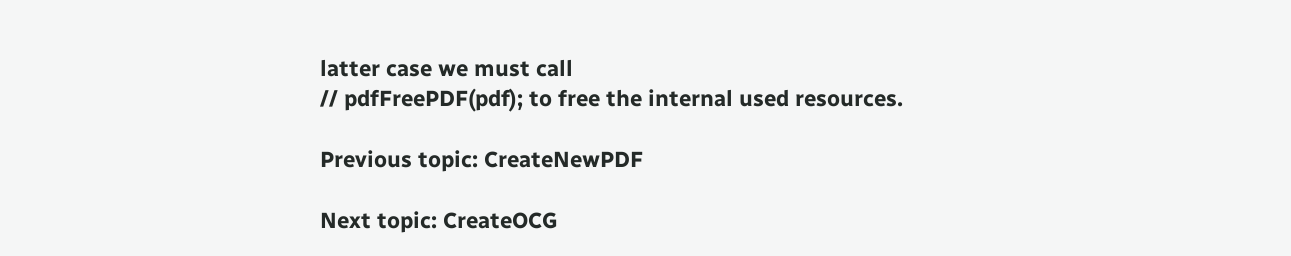latter case we must call
// pdfFreePDF(pdf); to free the internal used resources.

Previous topic: CreateNewPDF

Next topic: CreateOCG